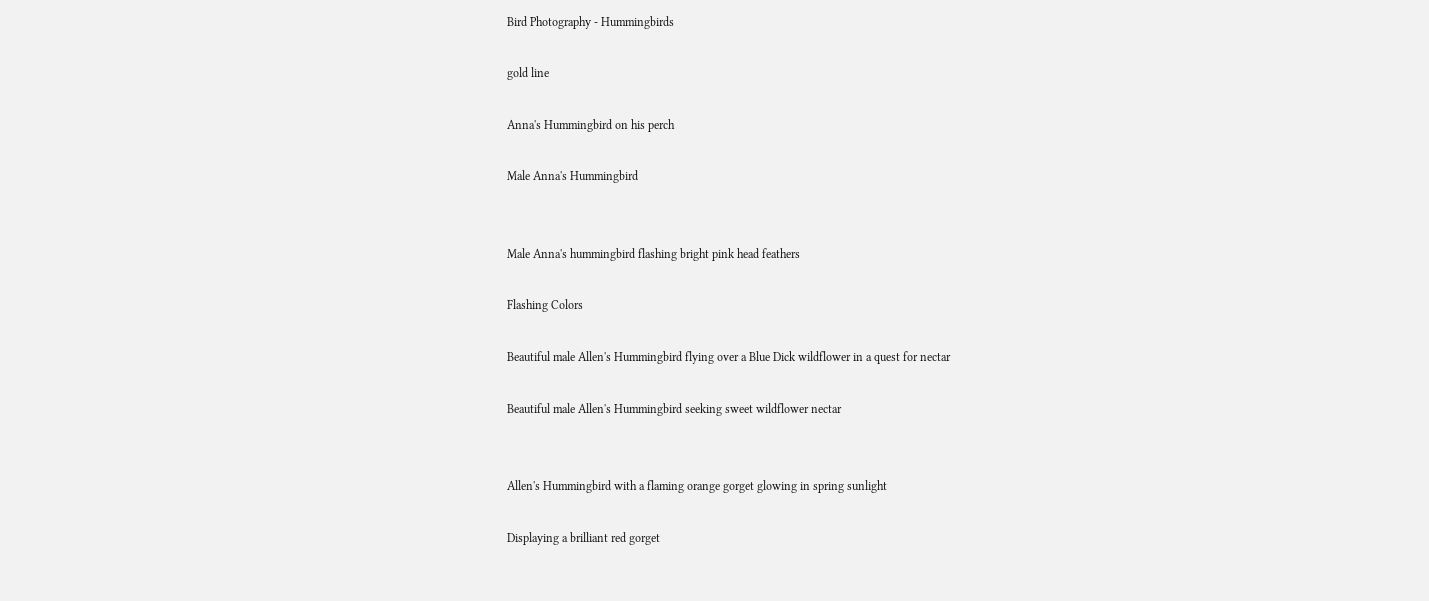Bird Photography - Hummingbirds

gold line

Anna's Hummingbird on his perch

Male Anna's Hummingbird


Male Anna's hummingbird flashing bright pink head feathers

Flashing Colors

Beautiful male Allen's Hummingbird flying over a Blue Dick wildflower in a quest for nectar

Beautiful male Allen's Hummingbird seeking sweet wildflower nectar


Allen's Hummingbird with a flaming orange gorget glowing in spring sunlight

Displaying a brilliant red gorget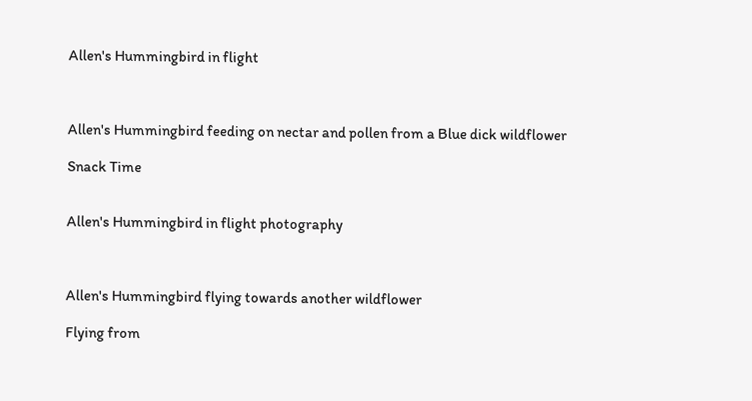Allen's Hummingbird in flight



Allen's Hummingbird feeding on nectar and pollen from a Blue dick wildflower

Snack Time


Allen's Hummingbird in flight photography



Allen's Hummingbird flying towards another wildflower

Flying from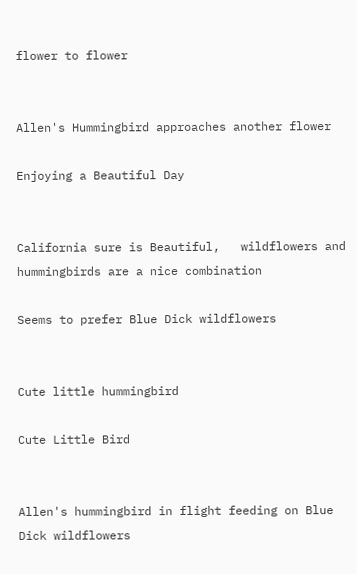flower to flower


Allen's Hummingbird approaches another flower

Enjoying a Beautiful Day


California sure is Beautiful,   wildflowers and hummingbirds are a nice combination

Seems to prefer Blue Dick wildflowers


Cute little hummingbird

Cute Little Bird


Allen's hummingbird in flight feeding on Blue Dick wildflowers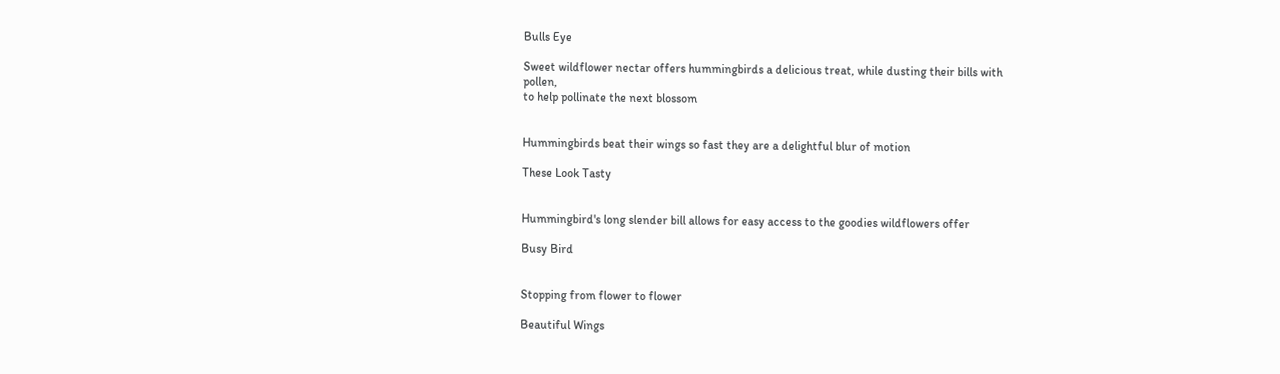Bulls Eye

Sweet wildflower nectar offers hummingbirds a delicious treat, while dusting their bills with pollen,
to help pollinate the next blossom


Hummingbirds beat their wings so fast they are a delightful blur of motion

These Look Tasty


Hummingbird's long slender bill allows for easy access to the goodies wildflowers offer

Busy Bird


Stopping from flower to flower

Beautiful Wings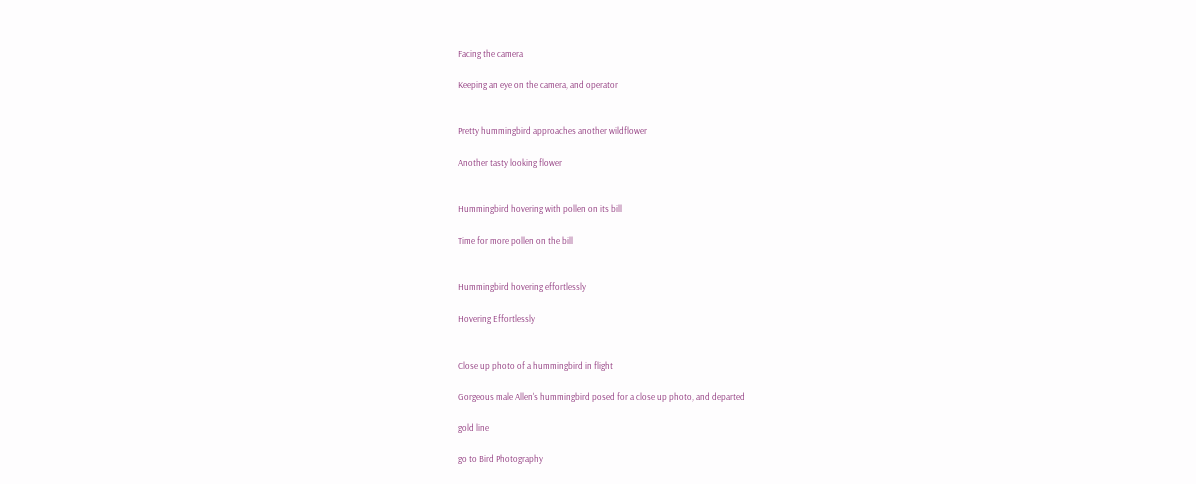Facing the camera

Keeping an eye on the camera, and operator


Pretty hummingbird approaches another wildflower

Another tasty looking flower


Hummingbird hovering with pollen on its bill

Time for more pollen on the bill


Hummingbird hovering effortlessly

Hovering Effortlessly


Close up photo of a hummingbird in flight

Gorgeous male Allen's hummingbird posed for a close up photo, and departed

gold line

go to Bird Photography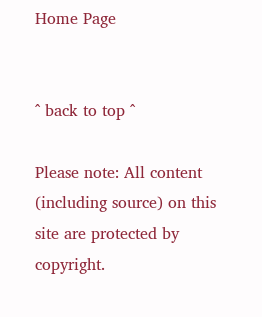Home Page


^ back to top ^

Please note: All content (including source) on this site are protected by copyright.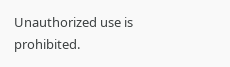Unauthorized use is prohibited.